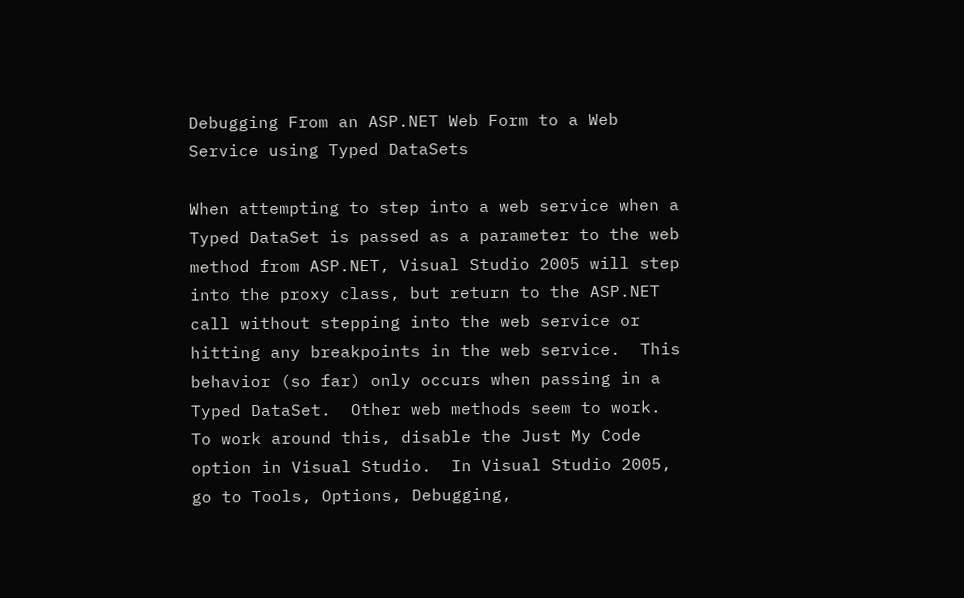Debugging From an ASP.NET Web Form to a Web Service using Typed DataSets

When attempting to step into a web service when a Typed DataSet is passed as a parameter to the web method from ASP.NET, Visual Studio 2005 will step into the proxy class, but return to the ASP.NET call without stepping into the web service or hitting any breakpoints in the web service.  This behavior (so far) only occurs when passing in a Typed DataSet.  Other web methods seem to work.
To work around this, disable the Just My Code option in Visual Studio.  In Visual Studio 2005, go to Tools, Options, Debugging,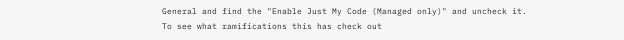General and find the "Enable Just My Code (Managed only)" and uncheck it.
To see what ramifications this has check out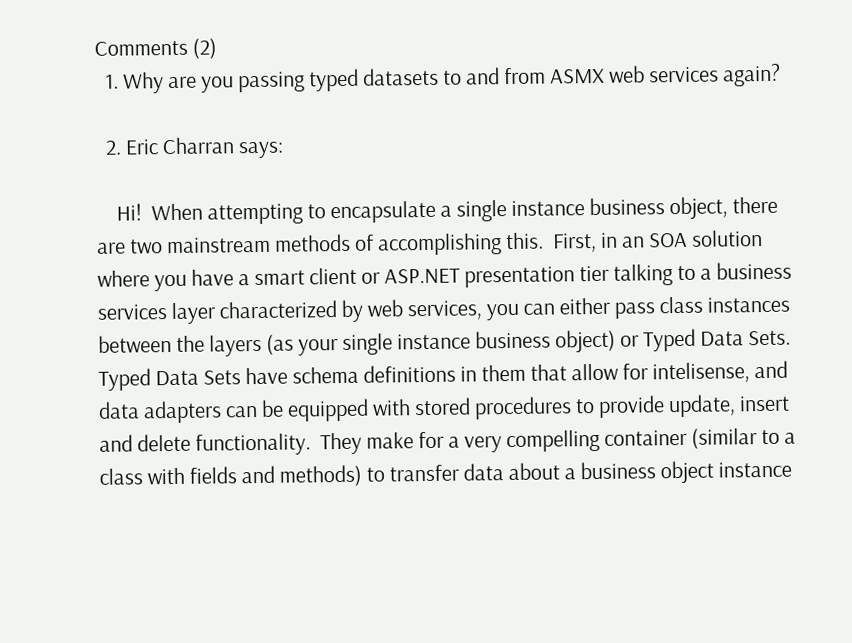Comments (2)
  1. Why are you passing typed datasets to and from ASMX web services again?

  2. Eric Charran says:

    Hi!  When attempting to encapsulate a single instance business object, there are two mainstream methods of accomplishing this.  First, in an SOA solution where you have a smart client or ASP.NET presentation tier talking to a business services layer characterized by web services, you can either pass class instances between the layers (as your single instance business object) or Typed Data Sets.  Typed Data Sets have schema definitions in them that allow for intelisense, and data adapters can be equipped with stored procedures to provide update, insert and delete functionality.  They make for a very compelling container (similar to a class with fields and methods) to transfer data about a business object instance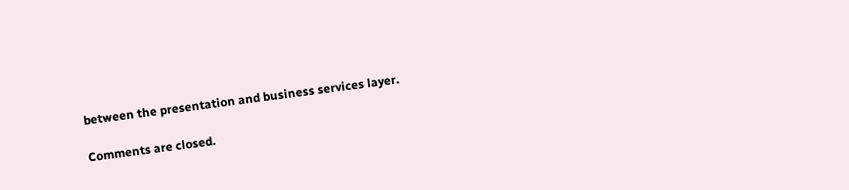between the presentation and business services layer.

Comments are closed.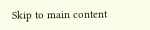Skip to main content